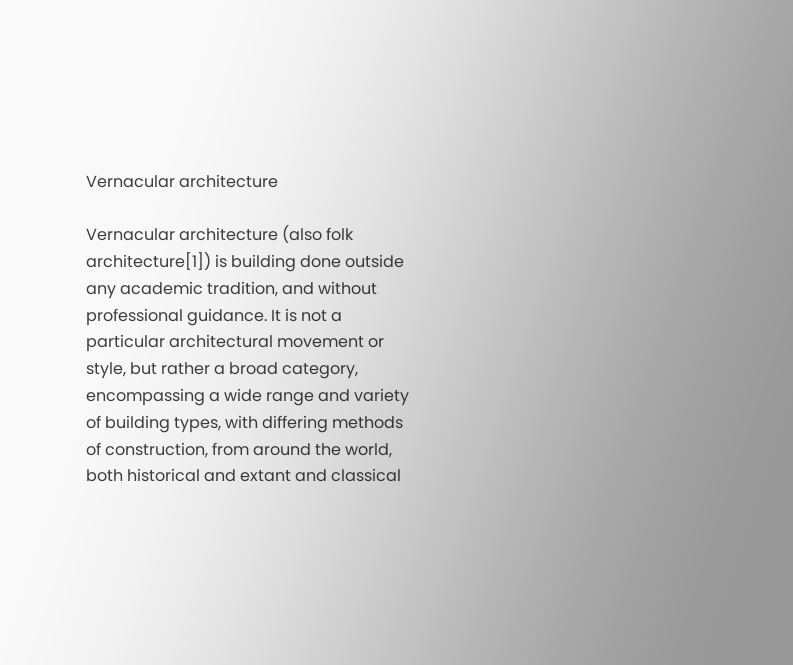Vernacular architecture

Vernacular architecture (also folk architecture[1]) is building done outside any academic tradition, and without professional guidance. It is not a particular architectural movement or style, but rather a broad category, encompassing a wide range and variety of building types, with differing methods of construction, from around the world, both historical and extant and classical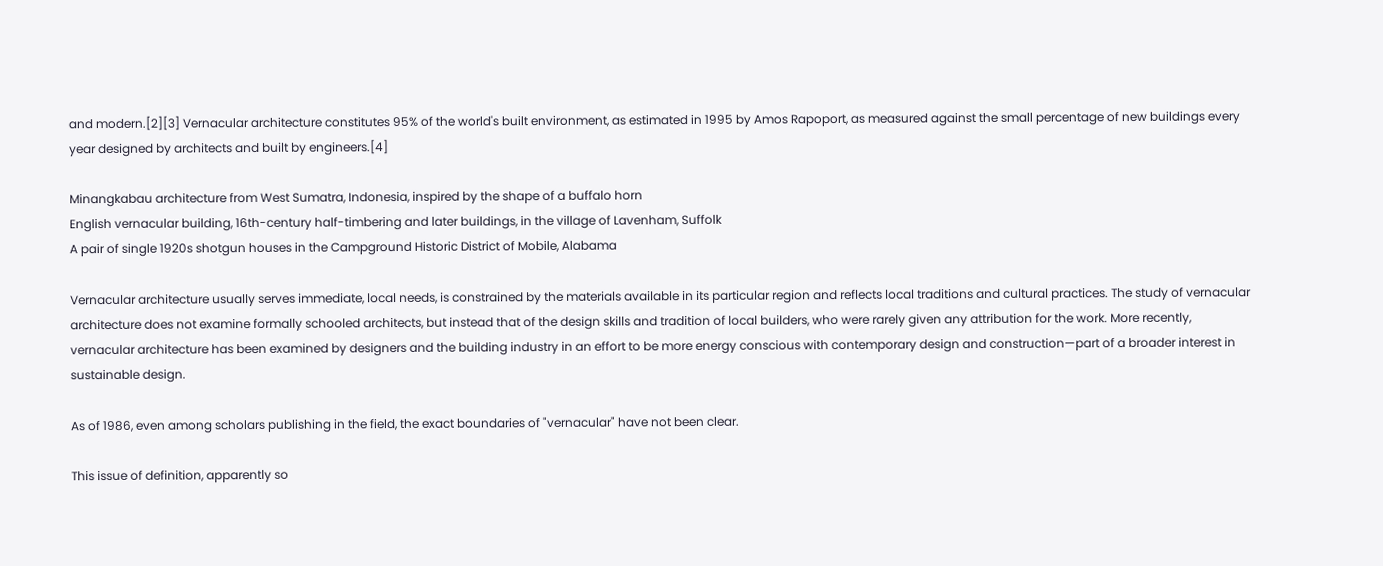and modern.[2][3] Vernacular architecture constitutes 95% of the world's built environment, as estimated in 1995 by Amos Rapoport, as measured against the small percentage of new buildings every year designed by architects and built by engineers.[4]

Minangkabau architecture from West Sumatra, Indonesia, inspired by the shape of a buffalo horn
English vernacular building, 16th-century half-timbering and later buildings, in the village of Lavenham, Suffolk
A pair of single 1920s shotgun houses in the Campground Historic District of Mobile, Alabama

Vernacular architecture usually serves immediate, local needs, is constrained by the materials available in its particular region and reflects local traditions and cultural practices. The study of vernacular architecture does not examine formally schooled architects, but instead that of the design skills and tradition of local builders, who were rarely given any attribution for the work. More recently, vernacular architecture has been examined by designers and the building industry in an effort to be more energy conscious with contemporary design and construction—part of a broader interest in sustainable design.

As of 1986, even among scholars publishing in the field, the exact boundaries of "vernacular" have not been clear.

This issue of definition, apparently so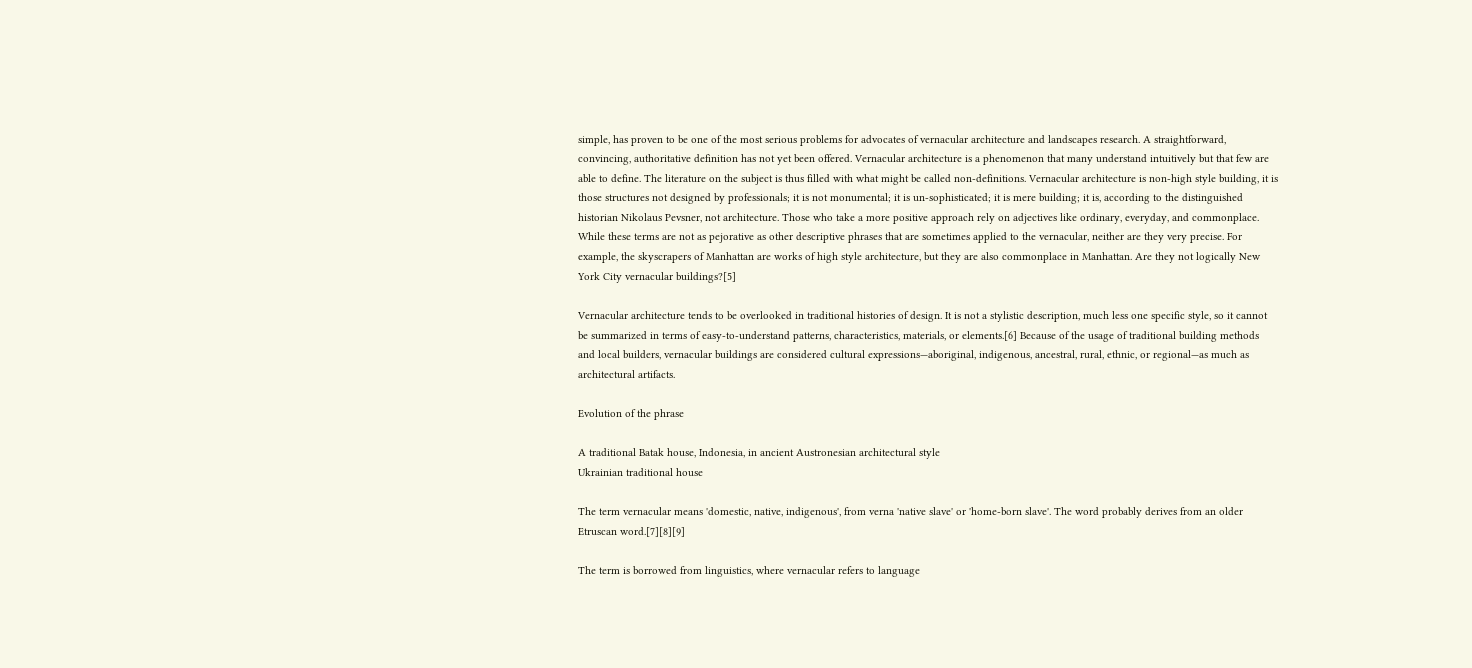simple, has proven to be one of the most serious problems for advocates of vernacular architecture and landscapes research. A straightforward, convincing, authoritative definition has not yet been offered. Vernacular architecture is a phenomenon that many understand intuitively but that few are able to define. The literature on the subject is thus filled with what might be called non-definitions. Vernacular architecture is non-high style building, it is those structures not designed by professionals; it is not monumental; it is un-sophisticated; it is mere building; it is, according to the distinguished historian Nikolaus Pevsner, not architecture. Those who take a more positive approach rely on adjectives like ordinary, everyday, and commonplace. While these terms are not as pejorative as other descriptive phrases that are sometimes applied to the vernacular, neither are they very precise. For example, the skyscrapers of Manhattan are works of high style architecture, but they are also commonplace in Manhattan. Are they not logically New York City vernacular buildings?[5]

Vernacular architecture tends to be overlooked in traditional histories of design. It is not a stylistic description, much less one specific style, so it cannot be summarized in terms of easy-to-understand patterns, characteristics, materials, or elements.[6] Because of the usage of traditional building methods and local builders, vernacular buildings are considered cultural expressions—aboriginal, indigenous, ancestral, rural, ethnic, or regional—as much as architectural artifacts.

Evolution of the phrase

A traditional Batak house, Indonesia, in ancient Austronesian architectural style
Ukrainian traditional house

The term vernacular means 'domestic, native, indigenous', from verna 'native slave' or 'home-born slave'. The word probably derives from an older Etruscan word.[7][8][9]

The term is borrowed from linguistics, where vernacular refers to language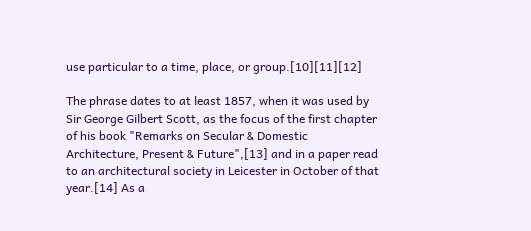use particular to a time, place, or group.[10][11][12]

The phrase dates to at least 1857, when it was used by Sir George Gilbert Scott, as the focus of the first chapter of his book "Remarks on Secular & Domestic Architecture, Present & Future",[13] and in a paper read to an architectural society in Leicester in October of that year.[14] As a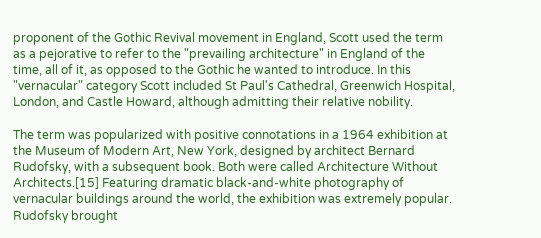proponent of the Gothic Revival movement in England, Scott used the term as a pejorative to refer to the "prevailing architecture" in England of the time, all of it, as opposed to the Gothic he wanted to introduce. In this "vernacular" category Scott included St Paul's Cathedral, Greenwich Hospital, London, and Castle Howard, although admitting their relative nobility.

The term was popularized with positive connotations in a 1964 exhibition at the Museum of Modern Art, New York, designed by architect Bernard Rudofsky, with a subsequent book. Both were called Architecture Without Architects.[15] Featuring dramatic black-and-white photography of vernacular buildings around the world, the exhibition was extremely popular. Rudofsky brought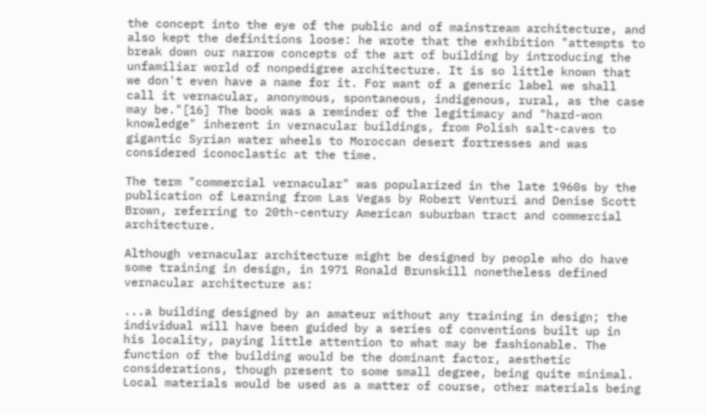the concept into the eye of the public and of mainstream architecture, and also kept the definitions loose: he wrote that the exhibition "attempts to break down our narrow concepts of the art of building by introducing the unfamiliar world of nonpedigree architecture. It is so little known that we don't even have a name for it. For want of a generic label we shall call it vernacular, anonymous, spontaneous, indigenous, rural, as the case may be."[16] The book was a reminder of the legitimacy and "hard-won knowledge" inherent in vernacular buildings, from Polish salt-caves to gigantic Syrian water wheels to Moroccan desert fortresses and was considered iconoclastic at the time.

The term "commercial vernacular" was popularized in the late 1960s by the publication of Learning from Las Vegas by Robert Venturi and Denise Scott Brown, referring to 20th-century American suburban tract and commercial architecture.

Although vernacular architecture might be designed by people who do have some training in design, in 1971 Ronald Brunskill nonetheless defined vernacular architecture as:

...a building designed by an amateur without any training in design; the individual will have been guided by a series of conventions built up in his locality, paying little attention to what may be fashionable. The function of the building would be the dominant factor, aesthetic considerations, though present to some small degree, being quite minimal. Local materials would be used as a matter of course, other materials being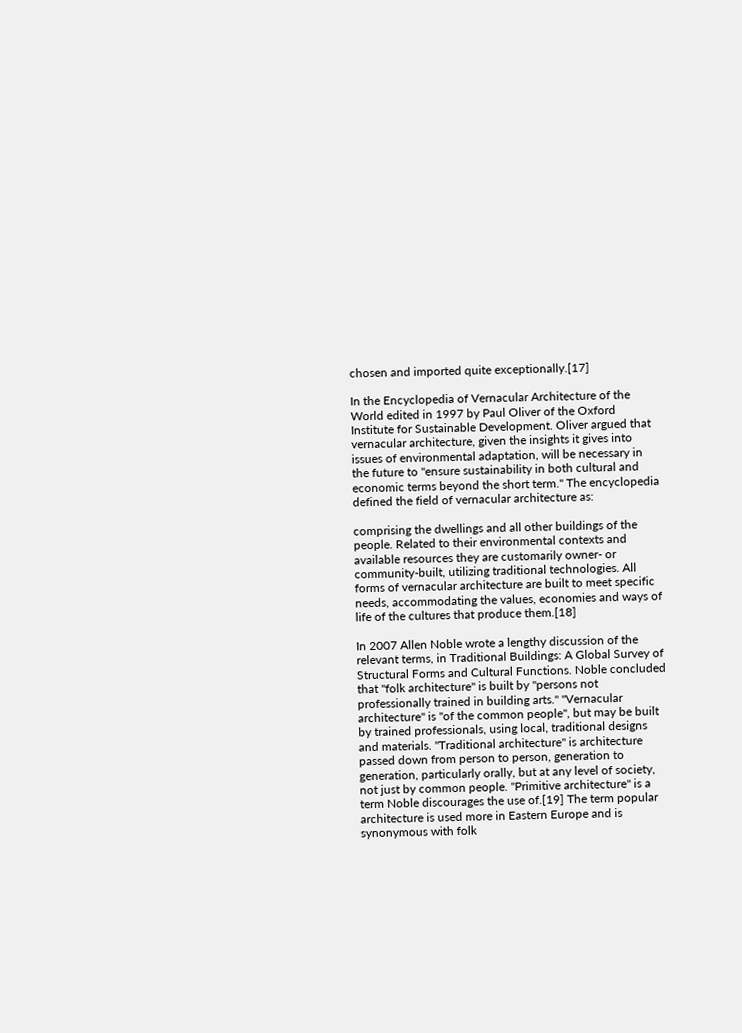chosen and imported quite exceptionally.[17]

In the Encyclopedia of Vernacular Architecture of the World edited in 1997 by Paul Oliver of the Oxford Institute for Sustainable Development. Oliver argued that vernacular architecture, given the insights it gives into issues of environmental adaptation, will be necessary in the future to "ensure sustainability in both cultural and economic terms beyond the short term." The encyclopedia defined the field of vernacular architecture as:

comprising the dwellings and all other buildings of the people. Related to their environmental contexts and available resources they are customarily owner- or community-built, utilizing traditional technologies. All forms of vernacular architecture are built to meet specific needs, accommodating the values, economies and ways of life of the cultures that produce them.[18]

In 2007 Allen Noble wrote a lengthy discussion of the relevant terms, in Traditional Buildings: A Global Survey of Structural Forms and Cultural Functions. Noble concluded that "folk architecture" is built by "persons not professionally trained in building arts." "Vernacular architecture" is "of the common people", but may be built by trained professionals, using local, traditional designs and materials. "Traditional architecture" is architecture passed down from person to person, generation to generation, particularly orally, but at any level of society, not just by common people. "Primitive architecture" is a term Noble discourages the use of.[19] The term popular architecture is used more in Eastern Europe and is synonymous with folk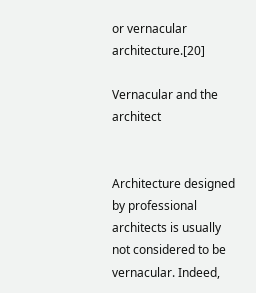or vernacular architecture.[20]

Vernacular and the architect


Architecture designed by professional architects is usually not considered to be vernacular. Indeed,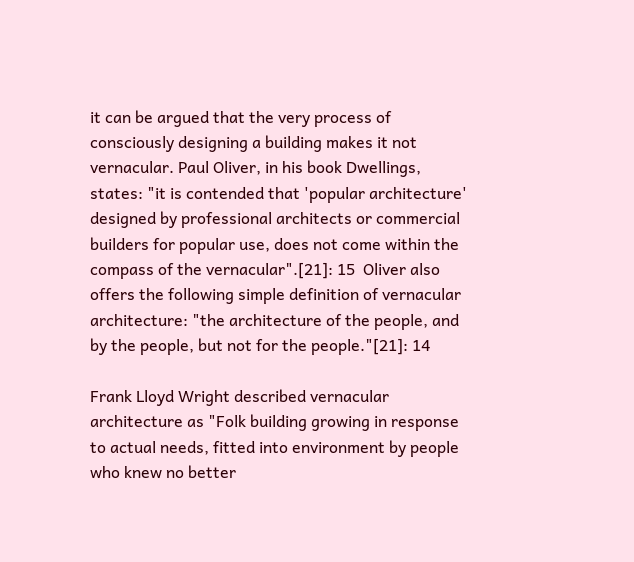it can be argued that the very process of consciously designing a building makes it not vernacular. Paul Oliver, in his book Dwellings, states: "it is contended that 'popular architecture' designed by professional architects or commercial builders for popular use, does not come within the compass of the vernacular".[21]: 15  Oliver also offers the following simple definition of vernacular architecture: "the architecture of the people, and by the people, but not for the people."[21]: 14

Frank Lloyd Wright described vernacular architecture as "Folk building growing in response to actual needs, fitted into environment by people who knew no better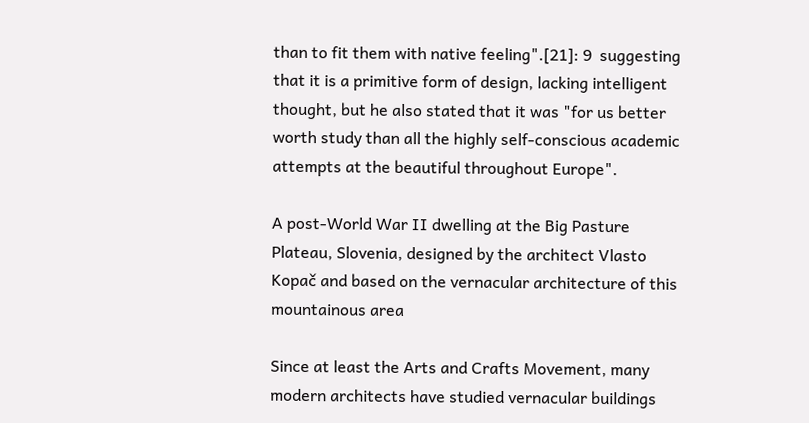than to fit them with native feeling".[21]: 9  suggesting that it is a primitive form of design, lacking intelligent thought, but he also stated that it was "for us better worth study than all the highly self-conscious academic attempts at the beautiful throughout Europe".

A post-World War II dwelling at the Big Pasture Plateau, Slovenia, designed by the architect Vlasto Kopač and based on the vernacular architecture of this mountainous area

Since at least the Arts and Crafts Movement, many modern architects have studied vernacular buildings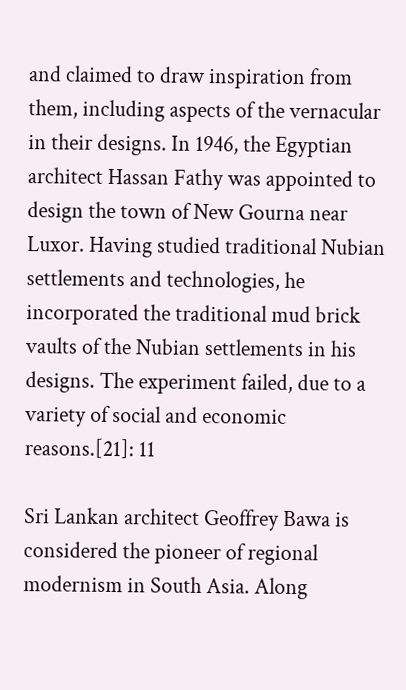and claimed to draw inspiration from them, including aspects of the vernacular in their designs. In 1946, the Egyptian architect Hassan Fathy was appointed to design the town of New Gourna near Luxor. Having studied traditional Nubian settlements and technologies, he incorporated the traditional mud brick vaults of the Nubian settlements in his designs. The experiment failed, due to a variety of social and economic reasons.[21]: 11

Sri Lankan architect Geoffrey Bawa is considered the pioneer of regional modernism in South Asia. Along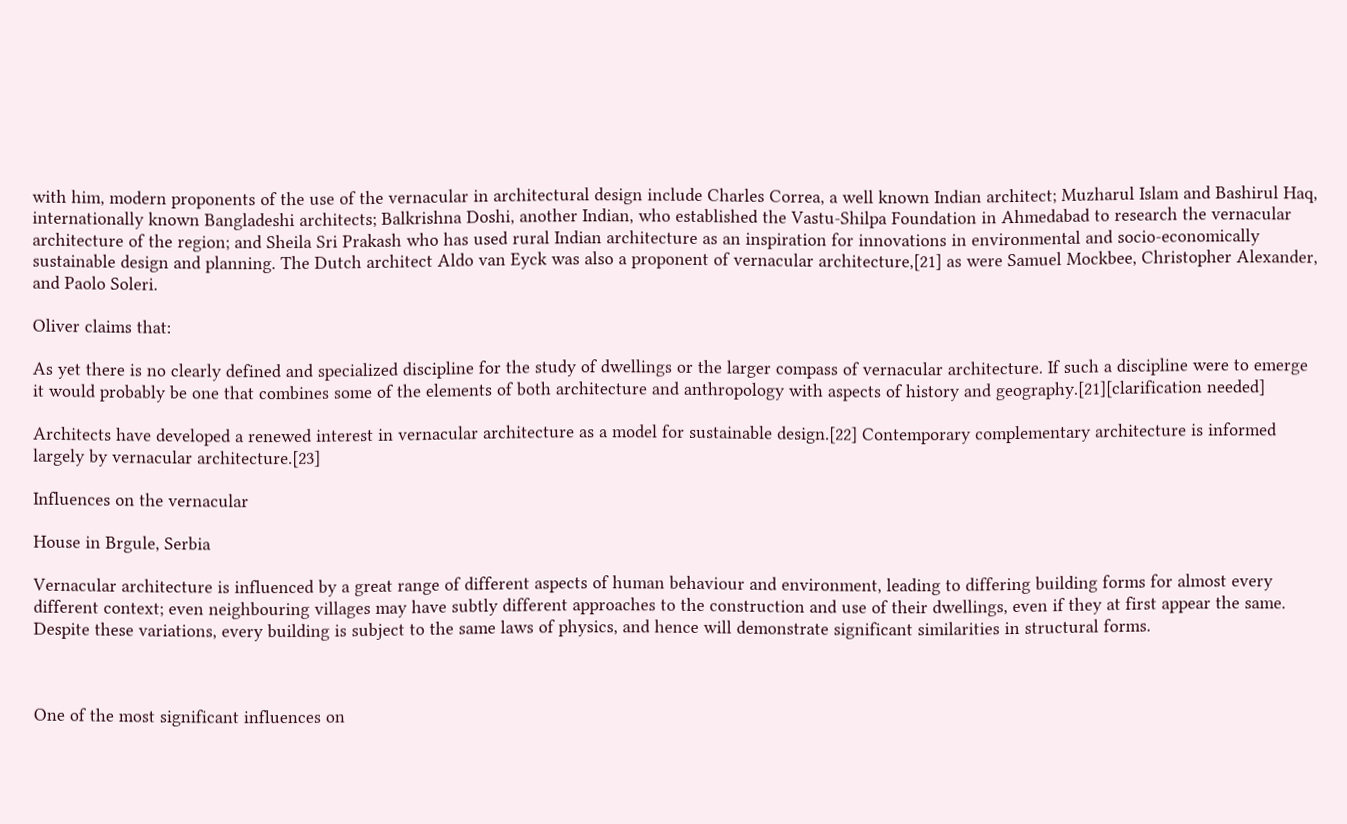with him, modern proponents of the use of the vernacular in architectural design include Charles Correa, a well known Indian architect; Muzharul Islam and Bashirul Haq, internationally known Bangladeshi architects; Balkrishna Doshi, another Indian, who established the Vastu-Shilpa Foundation in Ahmedabad to research the vernacular architecture of the region; and Sheila Sri Prakash who has used rural Indian architecture as an inspiration for innovations in environmental and socio-economically sustainable design and planning. The Dutch architect Aldo van Eyck was also a proponent of vernacular architecture,[21] as were Samuel Mockbee, Christopher Alexander, and Paolo Soleri.

Oliver claims that:

As yet there is no clearly defined and specialized discipline for the study of dwellings or the larger compass of vernacular architecture. If such a discipline were to emerge it would probably be one that combines some of the elements of both architecture and anthropology with aspects of history and geography.[21][clarification needed]

Architects have developed a renewed interest in vernacular architecture as a model for sustainable design.[22] Contemporary complementary architecture is informed largely by vernacular architecture.[23]

Influences on the vernacular

House in Brgule, Serbia

Vernacular architecture is influenced by a great range of different aspects of human behaviour and environment, leading to differing building forms for almost every different context; even neighbouring villages may have subtly different approaches to the construction and use of their dwellings, even if they at first appear the same. Despite these variations, every building is subject to the same laws of physics, and hence will demonstrate significant similarities in structural forms.



One of the most significant influences on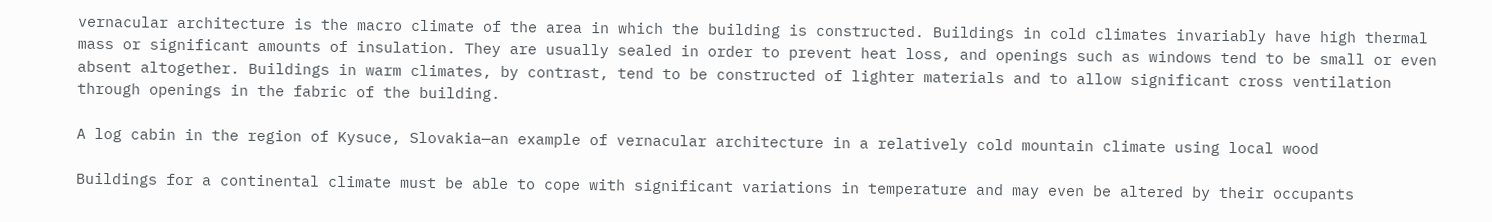vernacular architecture is the macro climate of the area in which the building is constructed. Buildings in cold climates invariably have high thermal mass or significant amounts of insulation. They are usually sealed in order to prevent heat loss, and openings such as windows tend to be small or even absent altogether. Buildings in warm climates, by contrast, tend to be constructed of lighter materials and to allow significant cross ventilation through openings in the fabric of the building.

A log cabin in the region of Kysuce, Slovakia—an example of vernacular architecture in a relatively cold mountain climate using local wood

Buildings for a continental climate must be able to cope with significant variations in temperature and may even be altered by their occupants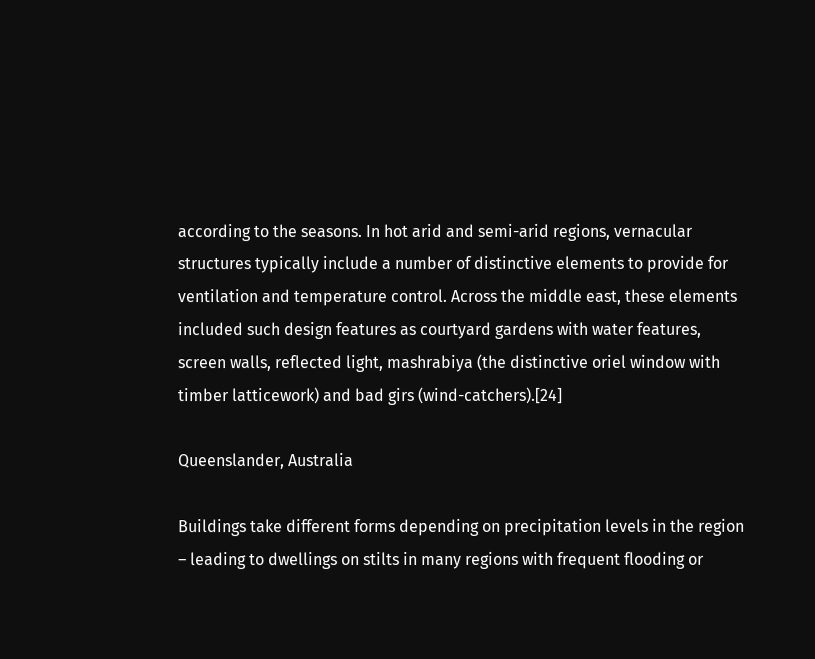according to the seasons. In hot arid and semi-arid regions, vernacular structures typically include a number of distinctive elements to provide for ventilation and temperature control. Across the middle east, these elements included such design features as courtyard gardens with water features, screen walls, reflected light, mashrabiya (the distinctive oriel window with timber latticework) and bad girs (wind-catchers).[24]

Queenslander, Australia

Buildings take different forms depending on precipitation levels in the region – leading to dwellings on stilts in many regions with frequent flooding or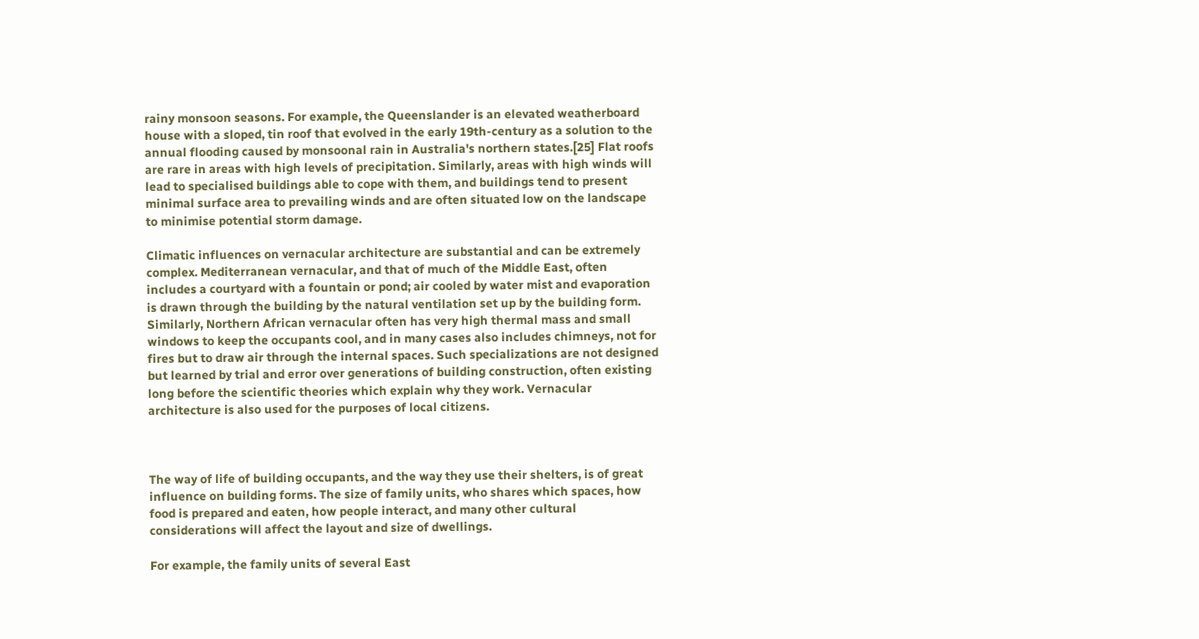rainy monsoon seasons. For example, the Queenslander is an elevated weatherboard house with a sloped, tin roof that evolved in the early 19th-century as a solution to the annual flooding caused by monsoonal rain in Australia's northern states.[25] Flat roofs are rare in areas with high levels of precipitation. Similarly, areas with high winds will lead to specialised buildings able to cope with them, and buildings tend to present minimal surface area to prevailing winds and are often situated low on the landscape to minimise potential storm damage.

Climatic influences on vernacular architecture are substantial and can be extremely complex. Mediterranean vernacular, and that of much of the Middle East, often includes a courtyard with a fountain or pond; air cooled by water mist and evaporation is drawn through the building by the natural ventilation set up by the building form. Similarly, Northern African vernacular often has very high thermal mass and small windows to keep the occupants cool, and in many cases also includes chimneys, not for fires but to draw air through the internal spaces. Such specializations are not designed but learned by trial and error over generations of building construction, often existing long before the scientific theories which explain why they work. Vernacular architecture is also used for the purposes of local citizens.



The way of life of building occupants, and the way they use their shelters, is of great influence on building forms. The size of family units, who shares which spaces, how food is prepared and eaten, how people interact, and many other cultural considerations will affect the layout and size of dwellings.

For example, the family units of several East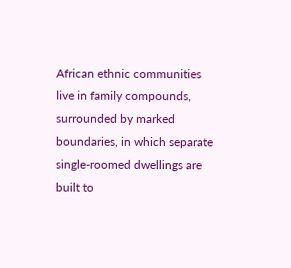African ethnic communities live in family compounds, surrounded by marked boundaries, in which separate single-roomed dwellings are built to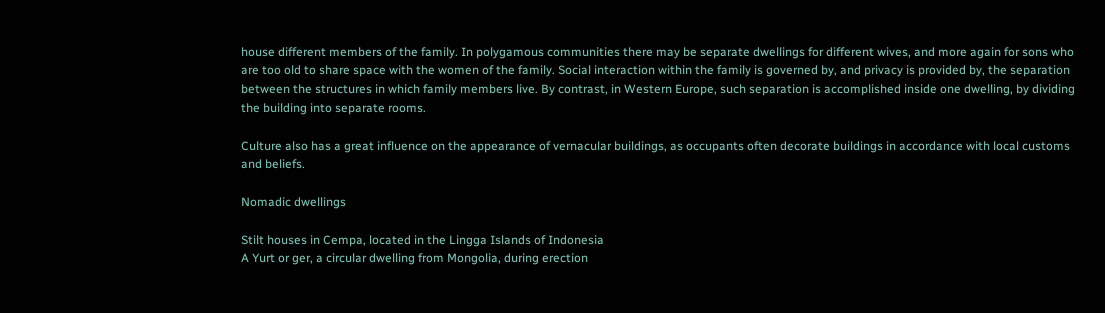house different members of the family. In polygamous communities there may be separate dwellings for different wives, and more again for sons who are too old to share space with the women of the family. Social interaction within the family is governed by, and privacy is provided by, the separation between the structures in which family members live. By contrast, in Western Europe, such separation is accomplished inside one dwelling, by dividing the building into separate rooms.

Culture also has a great influence on the appearance of vernacular buildings, as occupants often decorate buildings in accordance with local customs and beliefs.

Nomadic dwellings

Stilt houses in Cempa, located in the Lingga Islands of Indonesia
A Yurt or ger, a circular dwelling from Mongolia, during erection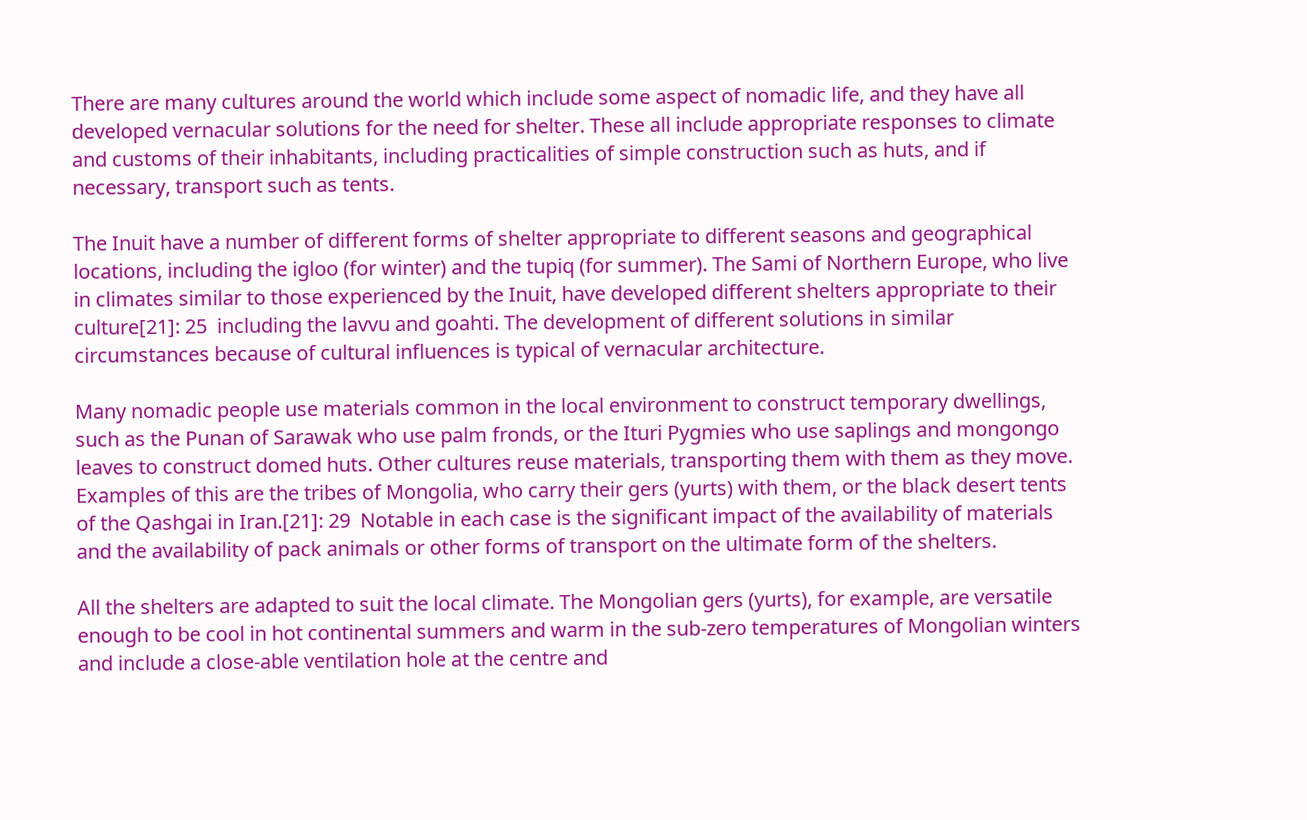There are many cultures around the world which include some aspect of nomadic life, and they have all developed vernacular solutions for the need for shelter. These all include appropriate responses to climate and customs of their inhabitants, including practicalities of simple construction such as huts, and if necessary, transport such as tents.

The Inuit have a number of different forms of shelter appropriate to different seasons and geographical locations, including the igloo (for winter) and the tupiq (for summer). The Sami of Northern Europe, who live in climates similar to those experienced by the Inuit, have developed different shelters appropriate to their culture[21]: 25  including the lavvu and goahti. The development of different solutions in similar circumstances because of cultural influences is typical of vernacular architecture.

Many nomadic people use materials common in the local environment to construct temporary dwellings, such as the Punan of Sarawak who use palm fronds, or the Ituri Pygmies who use saplings and mongongo leaves to construct domed huts. Other cultures reuse materials, transporting them with them as they move. Examples of this are the tribes of Mongolia, who carry their gers (yurts) with them, or the black desert tents of the Qashgai in Iran.[21]: 29  Notable in each case is the significant impact of the availability of materials and the availability of pack animals or other forms of transport on the ultimate form of the shelters.

All the shelters are adapted to suit the local climate. The Mongolian gers (yurts), for example, are versatile enough to be cool in hot continental summers and warm in the sub-zero temperatures of Mongolian winters and include a close-able ventilation hole at the centre and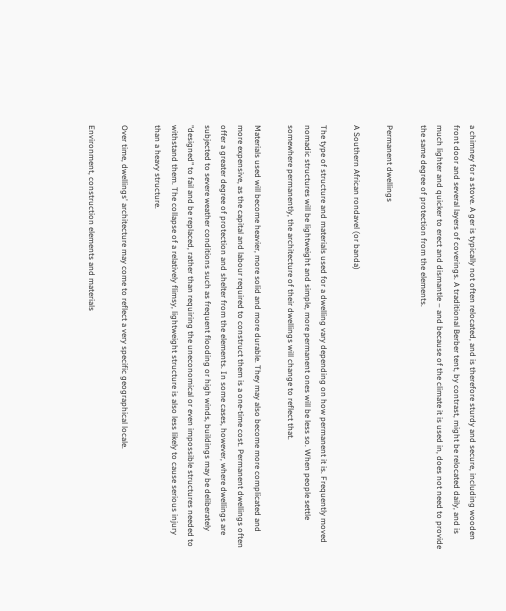a chimney for a stove. A ger is typically not often relocated, and is therefore sturdy and secure, including wooden front door and several layers of coverings. A traditional Berber tent, by contrast, might be relocated daily, and is much lighter and quicker to erect and dismantle – and because of the climate it is used in, does not need to provide the same degree of protection from the elements.

Permanent dwellings

A Southern African rondavel (or banda)

The type of structure and materials used for a dwelling vary depending on how permanent it is. Frequently moved nomadic structures will be lightweight and simple, more permanent ones will be less so. When people settle somewhere permanently, the architecture of their dwellings will change to reflect that.

Materials used will become heavier, more solid and more durable. They may also become more complicated and more expensive, as the capital and labour required to construct them is a one-time cost. Permanent dwellings often offer a greater degree of protection and shelter from the elements. In some cases, however, where dwellings are subjected to severe weather conditions such as frequent flooding or high winds, buildings may be deliberately "designed" to fail and be replaced, rather than requiring the uneconomical or even impossible structures needed to withstand them. The collapse of a relatively flimsy, lightweight structure is also less likely to cause serious injury than a heavy structure.

Over time, dwellings' architecture may come to reflect a very specific geographical locale.

Environment, construction elements and materials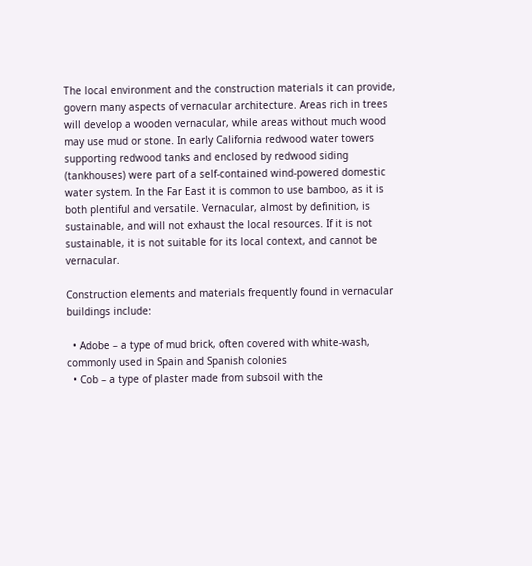The local environment and the construction materials it can provide, govern many aspects of vernacular architecture. Areas rich in trees will develop a wooden vernacular, while areas without much wood may use mud or stone. In early California redwood water towers supporting redwood tanks and enclosed by redwood siding (tankhouses) were part of a self-contained wind-powered domestic water system. In the Far East it is common to use bamboo, as it is both plentiful and versatile. Vernacular, almost by definition, is sustainable, and will not exhaust the local resources. If it is not sustainable, it is not suitable for its local context, and cannot be vernacular.

Construction elements and materials frequently found in vernacular buildings include:

  • Adobe – a type of mud brick, often covered with white-wash, commonly used in Spain and Spanish colonies
  • Cob – a type of plaster made from subsoil with the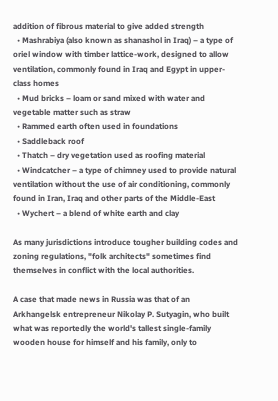addition of fibrous material to give added strength
  • Mashrabiya (also known as shanashol in Iraq) – a type of oriel window with timber lattice-work, designed to allow ventilation, commonly found in Iraq and Egypt in upper-class homes
  • Mud bricks – loam or sand mixed with water and vegetable matter such as straw
  • Rammed earth often used in foundations
  • Saddleback roof
  • Thatch – dry vegetation used as roofing material
  • Windcatcher – a type of chimney used to provide natural ventilation without the use of air conditioning, commonly found in Iran, Iraq and other parts of the Middle-East
  • Wychert – a blend of white earth and clay

As many jurisdictions introduce tougher building codes and zoning regulations, "folk architects" sometimes find themselves in conflict with the local authorities.

A case that made news in Russia was that of an Arkhangelsk entrepreneur Nikolay P. Sutyagin, who built what was reportedly the world's tallest single-family wooden house for himself and his family, only to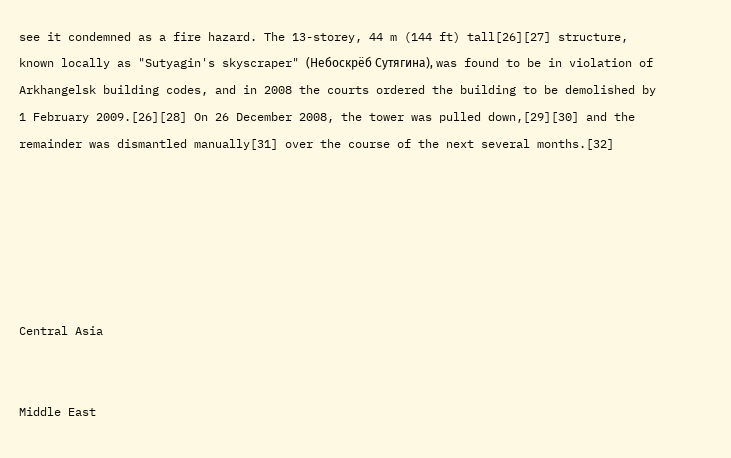see it condemned as a fire hazard. The 13-storey, 44 m (144 ft) tall[26][27] structure, known locally as "Sutyagin's skyscraper" (Небоскрёб Сутягина), was found to be in violation of Arkhangelsk building codes, and in 2008 the courts ordered the building to be demolished by 1 February 2009.[26][28] On 26 December 2008, the tower was pulled down,[29][30] and the remainder was dismantled manually[31] over the course of the next several months.[32]






Central Asia


Middle East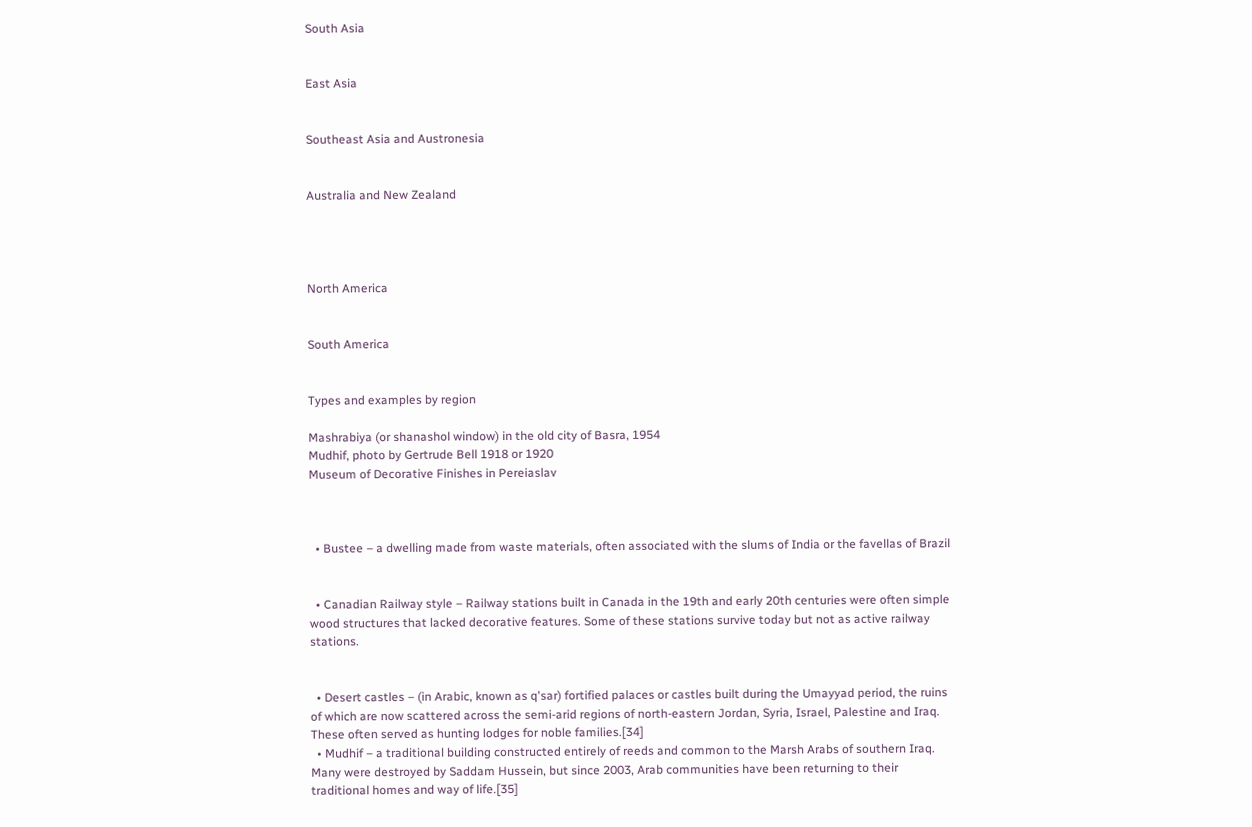South Asia


East Asia


Southeast Asia and Austronesia


Australia and New Zealand




North America


South America


Types and examples by region

Mashrabiya (or shanashol window) in the old city of Basra, 1954
Mudhif, photo by Gertrude Bell 1918 or 1920
Museum of Decorative Finishes in Pereiaslav



  • Bustee – a dwelling made from waste materials, often associated with the slums of India or the favellas of Brazil


  • Canadian Railway style – Railway stations built in Canada in the 19th and early 20th centuries were often simple wood structures that lacked decorative features. Some of these stations survive today but not as active railway stations.


  • Desert castles – (in Arabic, known as q'sar) fortified palaces or castles built during the Umayyad period, the ruins of which are now scattered across the semi-arid regions of north-eastern Jordan, Syria, Israel, Palestine and Iraq. These often served as hunting lodges for noble families.[34]
  • Mudhif – a traditional building constructed entirely of reeds and common to the Marsh Arabs of southern Iraq. Many were destroyed by Saddam Hussein, but since 2003, Arab communities have been returning to their traditional homes and way of life.[35]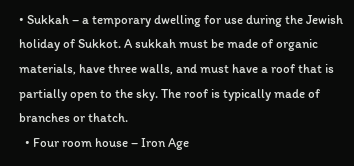• Sukkah – a temporary dwelling for use during the Jewish holiday of Sukkot. A sukkah must be made of organic materials, have three walls, and must have a roof that is partially open to the sky. The roof is typically made of branches or thatch.
  • Four room house – Iron Age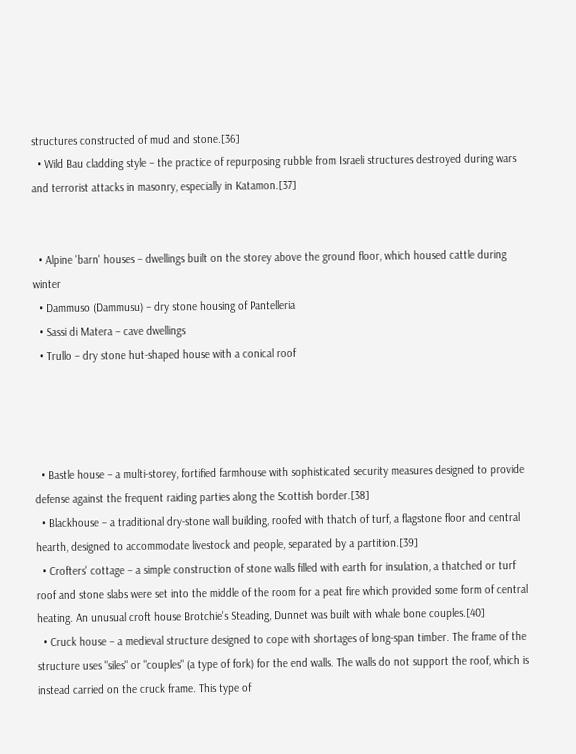structures constructed of mud and stone.[36]
  • Wild Bau cladding style – the practice of repurposing rubble from Israeli structures destroyed during wars and terrorist attacks in masonry, especially in Katamon.[37]


  • Alpine 'barn' houses – dwellings built on the storey above the ground floor, which housed cattle during winter
  • Dammuso (Dammusu) – dry stone housing of Pantelleria
  • Sassi di Matera – cave dwellings
  • Trullo – dry stone hut-shaped house with a conical roof




  • Bastle house – a multi-storey, fortified farmhouse with sophisticated security measures designed to provide defense against the frequent raiding parties along the Scottish border.[38]
  • Blackhouse – a traditional dry-stone wall building, roofed with thatch of turf, a flagstone floor and central hearth, designed to accommodate livestock and people, separated by a partition.[39]
  • Crofters' cottage – a simple construction of stone walls filled with earth for insulation, a thatched or turf roof and stone slabs were set into the middle of the room for a peat fire which provided some form of central heating. An unusual croft house Brotchie's Steading, Dunnet was built with whale bone couples.[40]
  • Cruck house – a medieval structure designed to cope with shortages of long-span timber. The frame of the structure uses "siles" or "couples" (a type of fork) for the end walls. The walls do not support the roof, which is instead carried on the cruck frame. This type of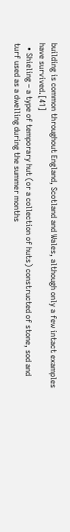building is common throughout England, Scotland and Wales, although only a few intact examples have survived.[41]
  • Shieling – a type of temporary hut (or a collection of huts) constructed of stone, sod and turf used as a dwelling during the summer months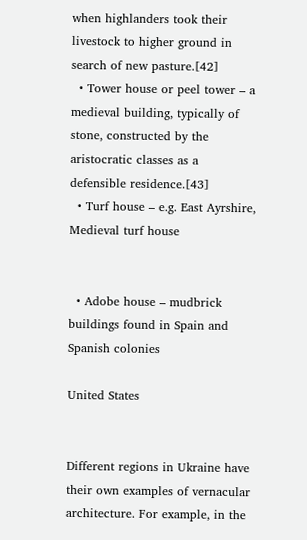when highlanders took their livestock to higher ground in search of new pasture.[42]
  • Tower house or peel tower – a medieval building, typically of stone, constructed by the aristocratic classes as a defensible residence.[43]
  • Turf house – e.g. East Ayrshire, Medieval turf house


  • Adobe house – mudbrick buildings found in Spain and Spanish colonies

United States


Different regions in Ukraine have their own examples of vernacular architecture. For example, in the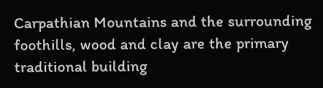Carpathian Mountains and the surrounding foothills, wood and clay are the primary traditional building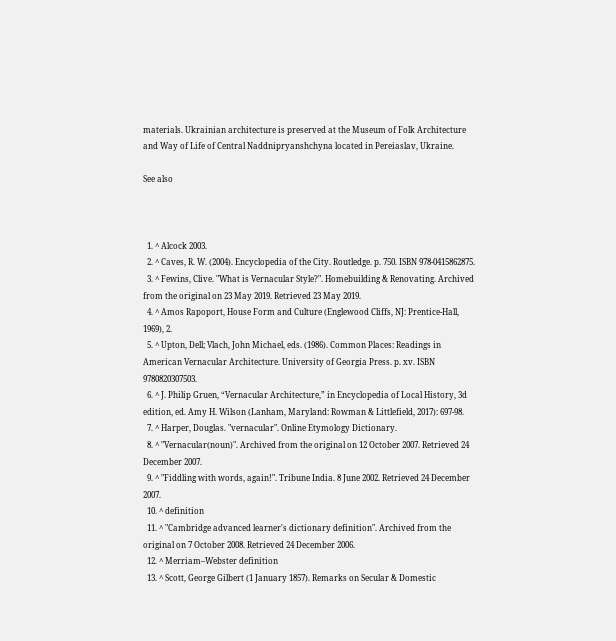materials. Ukrainian architecture is preserved at the Museum of Folk Architecture and Way of Life of Central Naddnipryanshchyna located in Pereiaslav, Ukraine.

See also



  1. ^ Alcock 2003.
  2. ^ Caves, R. W. (2004). Encyclopedia of the City. Routledge. p. 750. ISBN 978-0415862875.
  3. ^ Fewins, Clive. "What is Vernacular Style?". Homebuilding & Renovating. Archived from the original on 23 May 2019. Retrieved 23 May 2019.
  4. ^ Amos Rapoport, House Form and Culture (Englewood Cliffs, NJ: Prentice-Hall, 1969), 2.
  5. ^ Upton, Dell; Vlach, John Michael, eds. (1986). Common Places: Readings in American Vernacular Architecture. University of Georgia Press. p. xv. ISBN 9780820307503.
  6. ^ J. Philip Gruen, “Vernacular Architecture,” in Encyclopedia of Local History, 3d edition, ed. Amy H. Wilson (Lanham, Maryland: Rowman & Littlefield, 2017): 697-98.
  7. ^ Harper, Douglas. "vernacular". Online Etymology Dictionary.
  8. ^ "Vernacular(noun)". Archived from the original on 12 October 2007. Retrieved 24 December 2007.
  9. ^ "Fiddling with words, again!". Tribune India. 8 June 2002. Retrieved 24 December 2007.
  10. ^ definition
  11. ^ "Cambridge advanced learner's dictionary definition". Archived from the original on 7 October 2008. Retrieved 24 December 2006.
  12. ^ Merriam–Webster definition
  13. ^ Scott, George Gilbert (1 January 1857). Remarks on Secular & Domestic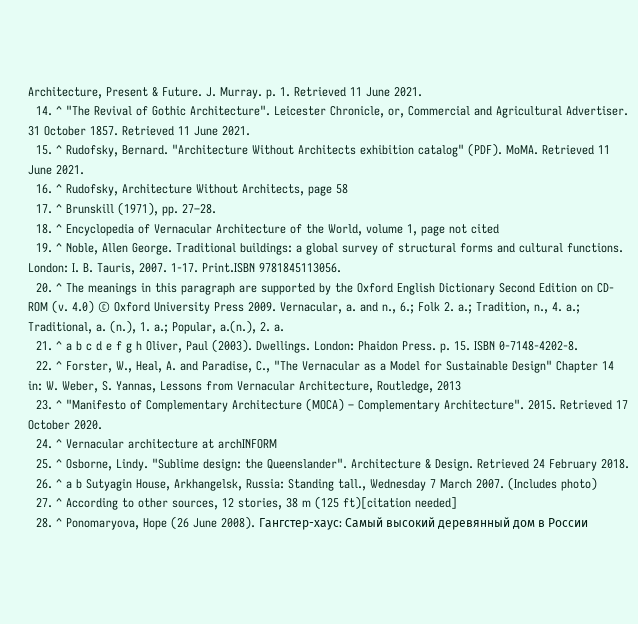Architecture, Present & Future. J. Murray. p. 1. Retrieved 11 June 2021.
  14. ^ "The Revival of Gothic Architecture". Leicester Chronicle, or, Commercial and Agricultural Advertiser. 31 October 1857. Retrieved 11 June 2021.
  15. ^ Rudofsky, Bernard. "Architecture Without Architects exhibition catalog" (PDF). MoMA. Retrieved 11 June 2021.
  16. ^ Rudofsky, Architecture Without Architects, page 58
  17. ^ Brunskill (1971), pp. 27–28.
  18. ^ Encyclopedia of Vernacular Architecture of the World, volume 1, page not cited
  19. ^ Noble, Allen George. Traditional buildings: a global survey of structural forms and cultural functions. London: I. B. Tauris, 2007. 1-17. Print.ISBN 9781845113056.
  20. ^ The meanings in this paragraph are supported by the Oxford English Dictionary Second Edition on CD-ROM (v. 4.0) © Oxford University Press 2009. Vernacular, a. and n., 6.; Folk 2. a.; Tradition, n., 4. a.; Traditional, a. (n.), 1. a.; Popular, a.(n.), 2. a.
  21. ^ a b c d e f g h Oliver, Paul (2003). Dwellings. London: Phaidon Press. p. 15. ISBN 0-7148-4202-8.
  22. ^ Forster, W., Heal, A. and Paradise, C., "The Vernacular as a Model for Sustainable Design" Chapter 14 in: W. Weber, S. Yannas, Lessons from Vernacular Architecture, Routledge, 2013
  23. ^ "Manifesto of Complementary Architecture (MOCA) – Complementary Architecture". 2015. Retrieved 17 October 2020.
  24. ^ Vernacular architecture at archINFORM
  25. ^ Osborne, Lindy. "Sublime design: the Queenslander". Architecture & Design. Retrieved 24 February 2018.
  26. ^ a b Sutyagin House, Arkhangelsk, Russia: Standing tall., Wednesday 7 March 2007. (Includes photo)
  27. ^ According to other sources, 12 stories, 38 m (125 ft)[citation needed]
  28. ^ Ponomaryova, Hope (26 June 2008). Гангстер-хаус: Самый высокий деревянный дом в России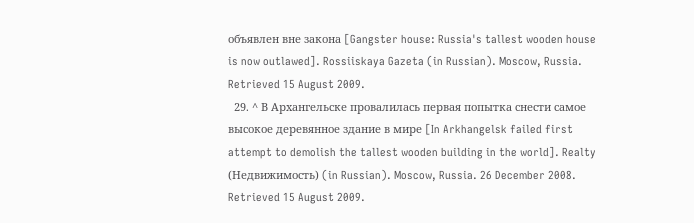объявлен вне закона [Gangster house: Russia's tallest wooden house is now outlawed]. Rossiiskaya Gazeta (in Russian). Moscow, Russia. Retrieved 15 August 2009.
  29. ^ В Архангельске провалилась первая попытка снести самое высокое деревянное здание в мире [In Arkhangelsk failed first attempt to demolish the tallest wooden building in the world]. Realty (Недвижимость) (in Russian). Moscow, Russia. 26 December 2008. Retrieved 15 August 2009.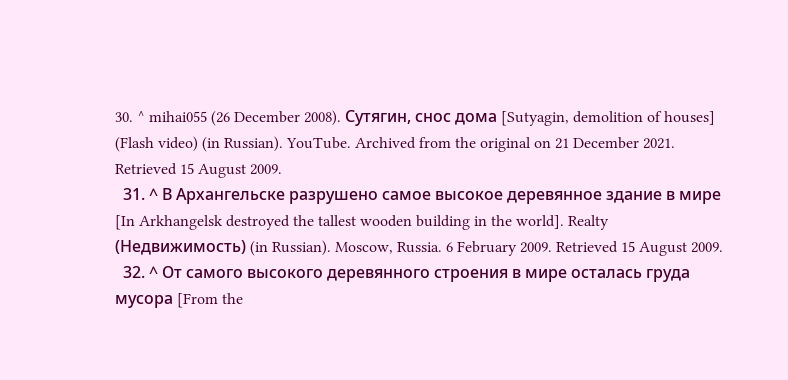30. ^ mihai055 (26 December 2008). Сутягин, снос дома [Sutyagin, demolition of houses] (Flash video) (in Russian). YouTube. Archived from the original on 21 December 2021. Retrieved 15 August 2009.
  31. ^ В Архангельске разрушено самое высокое деревянное здание в мире [In Arkhangelsk destroyed the tallest wooden building in the world]. Realty (Недвижимость) (in Russian). Moscow, Russia. 6 February 2009. Retrieved 15 August 2009.
  32. ^ От самого высокого деревянного строения в мире осталась груда мусора [From the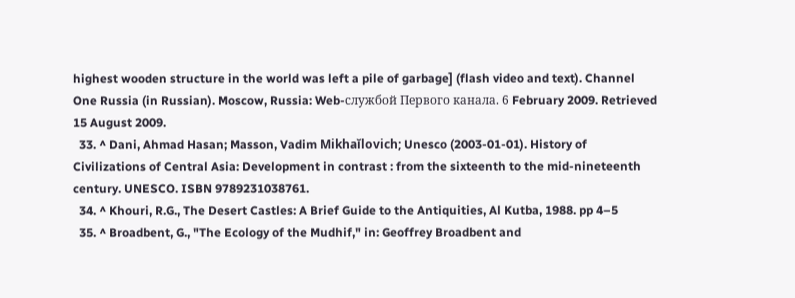highest wooden structure in the world was left a pile of garbage] (flash video and text). Channel One Russia (in Russian). Moscow, Russia: Web-службой Первого канала. 6 February 2009. Retrieved 15 August 2009.
  33. ^ Dani, Ahmad Hasan; Masson, Vadim Mikhaĭlovich; Unesco (2003-01-01). History of Civilizations of Central Asia: Development in contrast : from the sixteenth to the mid-nineteenth century. UNESCO. ISBN 9789231038761.
  34. ^ Khouri, R.G., The Desert Castles: A Brief Guide to the Antiquities, Al Kutba, 1988. pp 4–5
  35. ^ Broadbent, G., "The Ecology of the Mudhif," in: Geoffrey Broadbent and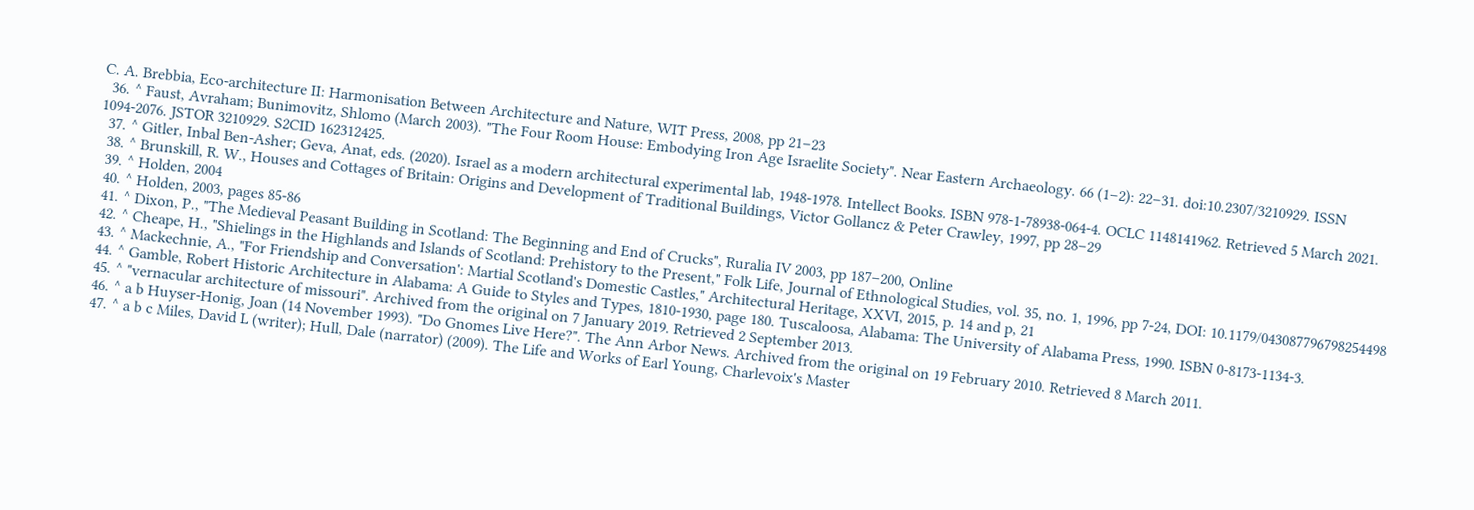C. A. Brebbia, Eco-architecture II: Harmonisation Between Architecture and Nature, WIT Press, 2008, pp 21–23
  36. ^ Faust, Avraham; Bunimovitz, Shlomo (March 2003). "The Four Room House: Embodying Iron Age Israelite Society". Near Eastern Archaeology. 66 (1–2): 22–31. doi:10.2307/3210929. ISSN 1094-2076. JSTOR 3210929. S2CID 162312425.
  37. ^ Gitler, Inbal Ben-Asher; Geva, Anat, eds. (2020). Israel as a modern architectural experimental lab, 1948-1978. Intellect Books. ISBN 978-1-78938-064-4. OCLC 1148141962. Retrieved 5 March 2021.
  38. ^ Brunskill, R. W., Houses and Cottages of Britain: Origins and Development of Traditional Buildings, Victor Gollancz & Peter Crawley, 1997, pp 28–29
  39. ^ Holden, 2004
  40. ^ Holden, 2003, pages 85-86
  41. ^ Dixon, P., "The Medieval Peasant Building in Scotland: The Beginning and End of Crucks", Ruralia IV 2003, pp 187–200, Online
  42. ^ Cheape, H., "Shielings in the Highlands and Islands of Scotland: Prehistory to the Present," Folk Life, Journal of Ethnological Studies, vol. 35, no. 1, 1996, pp 7-24, DOI: 10.1179/043087796798254498
  43. ^ Mackechnie, A., "For Friendship and Conversation': Martial Scotland's Domestic Castles," Architectural Heritage, XXVI, 2015, p. 14 and p, 21
  44. ^ Gamble, Robert Historic Architecture in Alabama: A Guide to Styles and Types, 1810-1930, page 180. Tuscaloosa, Alabama: The University of Alabama Press, 1990. ISBN 0-8173-1134-3.
  45. ^ "vernacular architecture of missouri". Archived from the original on 7 January 2019. Retrieved 2 September 2013.
  46. ^ a b Huyser-Honig, Joan (14 November 1993). "Do Gnomes Live Here?". The Ann Arbor News. Archived from the original on 19 February 2010. Retrieved 8 March 2011.
  47. ^ a b c Miles, David L (writer); Hull, Dale (narrator) (2009). The Life and Works of Earl Young, Charlevoix's Master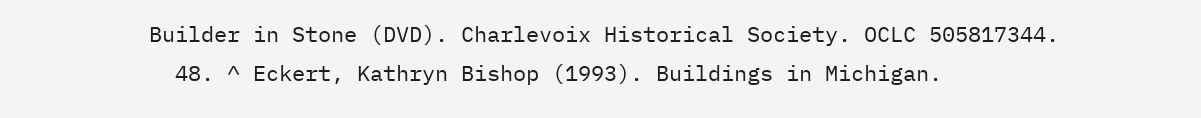Builder in Stone (DVD). Charlevoix Historical Society. OCLC 505817344.
  48. ^ Eckert, Kathryn Bishop (1993). Buildings in Michigan.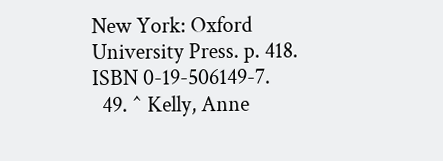New York: Oxford University Press. p. 418. ISBN 0-19-506149-7.
  49. ^ Kelly, Anne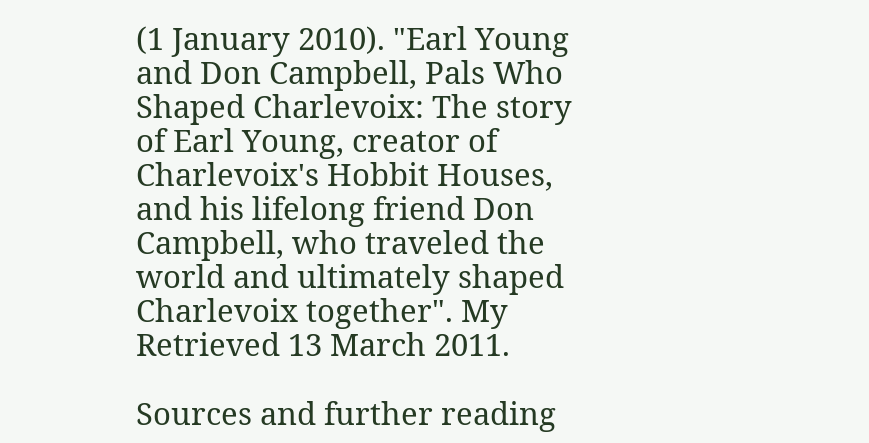(1 January 2010). "Earl Young and Don Campbell, Pals Who Shaped Charlevoix: The story of Earl Young, creator of Charlevoix's Hobbit Houses, and his lifelong friend Don Campbell, who traveled the world and ultimately shaped Charlevoix together". My Retrieved 13 March 2011.

Sources and further reading